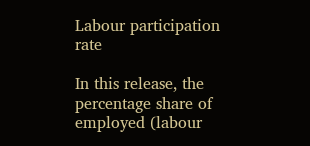Labour participation rate

In this release, the percentage share of employed (labour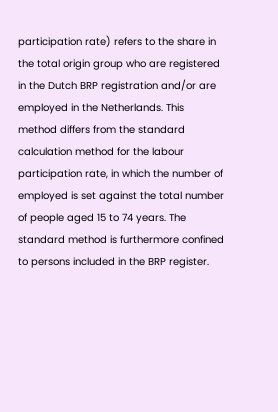participation rate) refers to the share in the total origin group who are registered in the Dutch BRP registration and/or are employed in the Netherlands. This method differs from the standard calculation method for the labour participation rate, in which the number of employed is set against the total number of people aged 15 to 74 years. The standard method is furthermore confined to persons included in the BRP register.